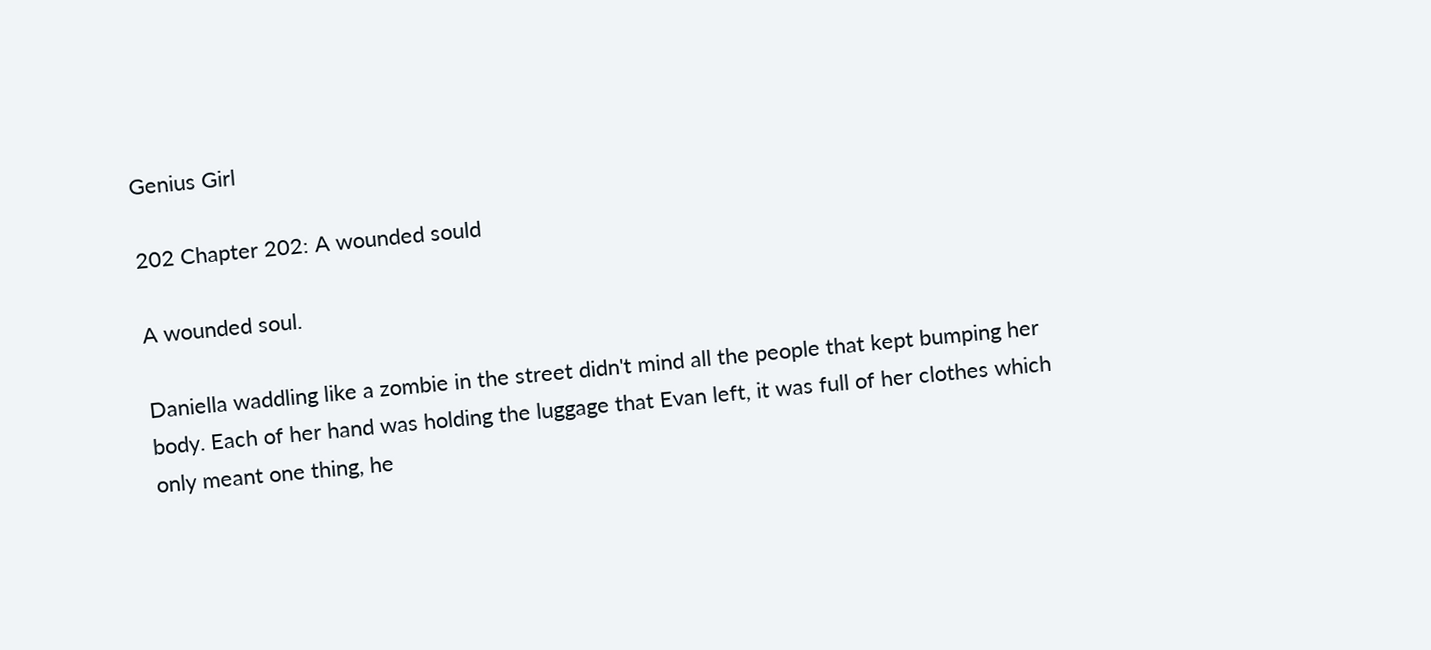Genius Girl

202 Chapter 202: A wounded sould

A wounded soul.

Daniella waddling like a zombie in the street didn't mind all the people that kept bumping her body. Each of her hand was holding the luggage that Evan left, it was full of her clothes which only meant one thing, he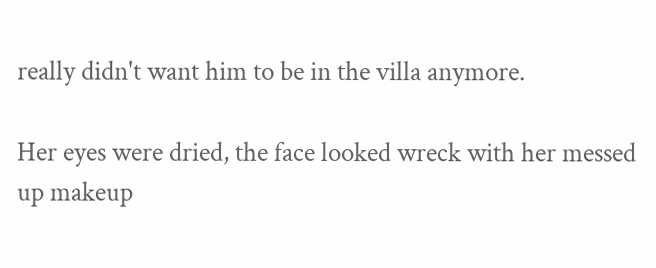really didn't want him to be in the villa anymore.

Her eyes were dried, the face looked wreck with her messed up makeup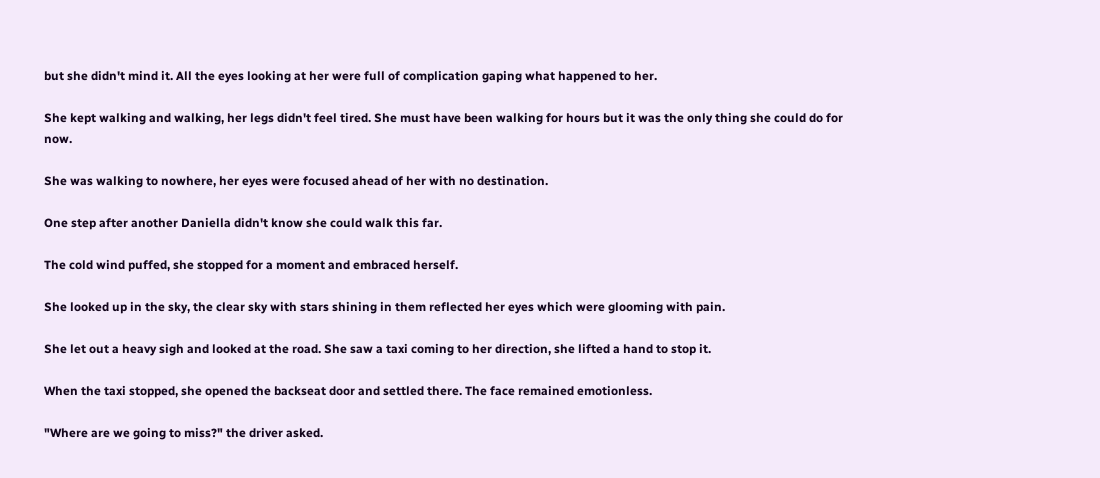but she didn't mind it. All the eyes looking at her were full of complication gaping what happened to her.

She kept walking and walking, her legs didn't feel tired. She must have been walking for hours but it was the only thing she could do for now.

She was walking to nowhere, her eyes were focused ahead of her with no destination.

One step after another Daniella didn't know she could walk this far.

The cold wind puffed, she stopped for a moment and embraced herself.

She looked up in the sky, the clear sky with stars shining in them reflected her eyes which were glooming with pain.

She let out a heavy sigh and looked at the road. She saw a taxi coming to her direction, she lifted a hand to stop it.

When the taxi stopped, she opened the backseat door and settled there. The face remained emotionless.

"Where are we going to miss?" the driver asked.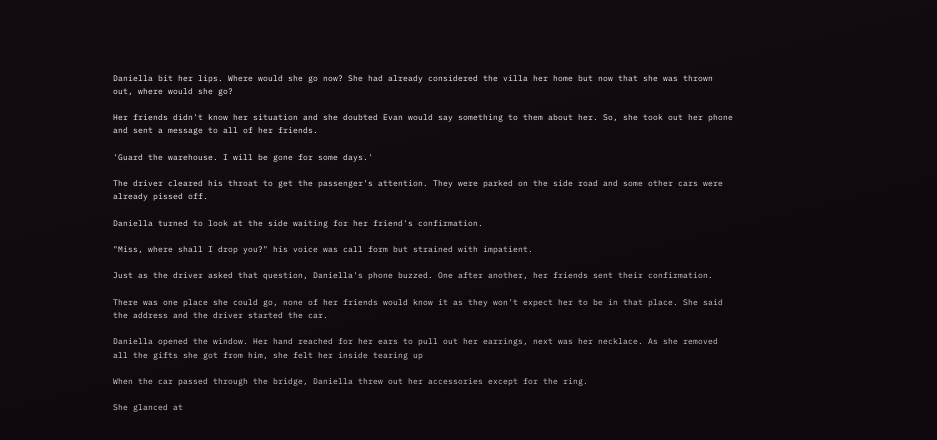Daniella bit her lips. Where would she go now? She had already considered the villa her home but now that she was thrown out, where would she go?

Her friends didn't know her situation and she doubted Evan would say something to them about her. So, she took out her phone and sent a message to all of her friends.

'Guard the warehouse. I will be gone for some days.'

The driver cleared his throat to get the passenger's attention. They were parked on the side road and some other cars were already pissed off.

Daniella turned to look at the side waiting for her friend's confirmation.

"Miss, where shall I drop you?" his voice was call form but strained with impatient.

Just as the driver asked that question, Daniella's phone buzzed. One after another, her friends sent their confirmation.

There was one place she could go, none of her friends would know it as they won't expect her to be in that place. She said the address and the driver started the car.

Daniella opened the window. Her hand reached for her ears to pull out her earrings, next was her necklace. As she removed all the gifts she got from him, she felt her inside tearing up

When the car passed through the bridge, Daniella threw out her accessories except for the ring.

She glanced at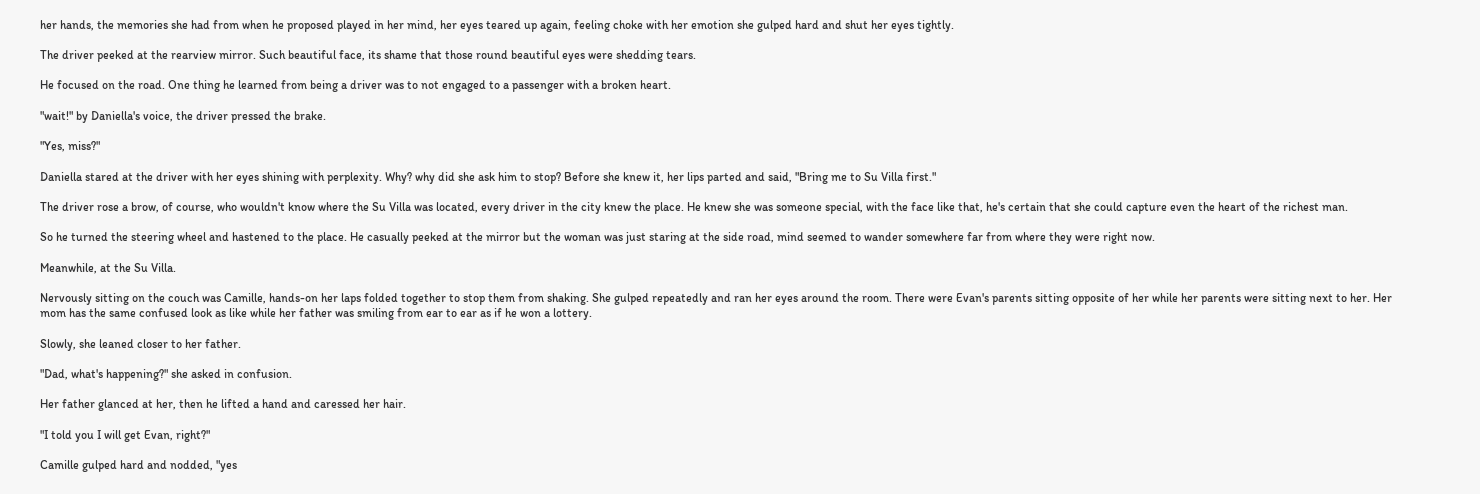her hands, the memories she had from when he proposed played in her mind, her eyes teared up again, feeling choke with her emotion she gulped hard and shut her eyes tightly.

The driver peeked at the rearview mirror. Such beautiful face, its shame that those round beautiful eyes were shedding tears.

He focused on the road. One thing he learned from being a driver was to not engaged to a passenger with a broken heart.

"wait!" by Daniella's voice, the driver pressed the brake.

"Yes, miss?"

Daniella stared at the driver with her eyes shining with perplexity. Why? why did she ask him to stop? Before she knew it, her lips parted and said, "Bring me to Su Villa first."

The driver rose a brow, of course, who wouldn't know where the Su Villa was located, every driver in the city knew the place. He knew she was someone special, with the face like that, he's certain that she could capture even the heart of the richest man.

So he turned the steering wheel and hastened to the place. He casually peeked at the mirror but the woman was just staring at the side road, mind seemed to wander somewhere far from where they were right now.

Meanwhile, at the Su Villa.

Nervously sitting on the couch was Camille, hands-on her laps folded together to stop them from shaking. She gulped repeatedly and ran her eyes around the room. There were Evan's parents sitting opposite of her while her parents were sitting next to her. Her mom has the same confused look as like while her father was smiling from ear to ear as if he won a lottery.

Slowly, she leaned closer to her father.

"Dad, what's happening?" she asked in confusion.

Her father glanced at her, then he lifted a hand and caressed her hair.

"I told you I will get Evan, right?"

Camille gulped hard and nodded, "yes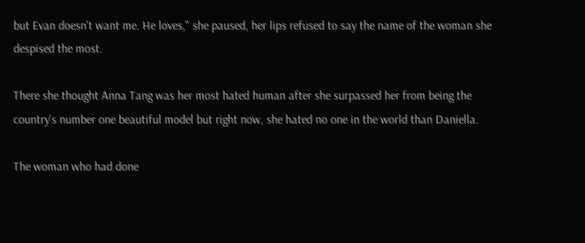but Evan doesn't want me. He loves," she paused, her lips refused to say the name of the woman she despised the most.

There she thought Anna Tang was her most hated human after she surpassed her from being the country's number one beautiful model but right now, she hated no one in the world than Daniella.

The woman who had done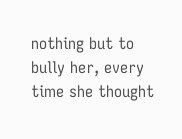nothing but to bully her, every time she thought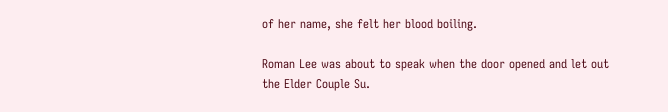of her name, she felt her blood boiling.

Roman Lee was about to speak when the door opened and let out the Elder Couple Su.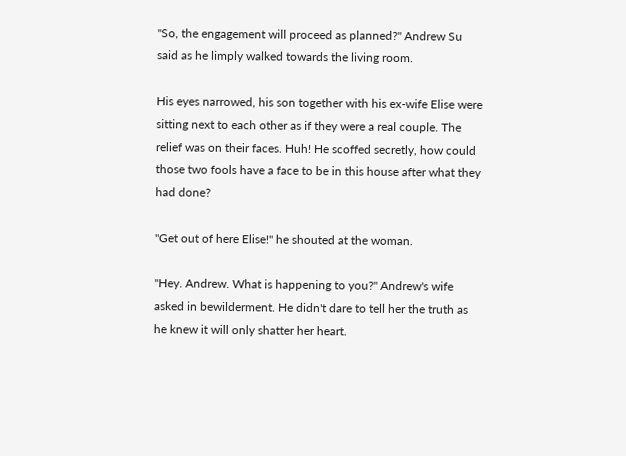"So, the engagement will proceed as planned?" Andrew Su said as he limply walked towards the living room.

His eyes narrowed, his son together with his ex-wife Elise were sitting next to each other as if they were a real couple. The relief was on their faces. Huh! He scoffed secretly, how could those two fools have a face to be in this house after what they had done?

"Get out of here Elise!" he shouted at the woman.

"Hey. Andrew. What is happening to you?" Andrew's wife asked in bewilderment. He didn't dare to tell her the truth as he knew it will only shatter her heart.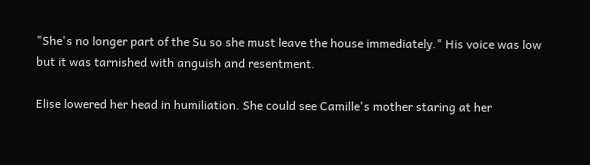"She's no longer part of the Su so she must leave the house immediately." His voice was low but it was tarnished with anguish and resentment.

Elise lowered her head in humiliation. She could see Camille's mother staring at her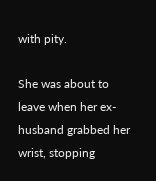with pity.

She was about to leave when her ex-husband grabbed her wrist, stopping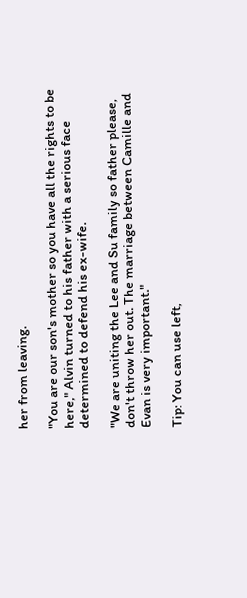her from leaving.

"You are our son's mother so you have all the rights to be here," Alvin turned to his father with a serious face determined to defend his ex-wife.

"We are uniting the Lee and Su family so father please, don't throw her out. The marriage between Camille and Evan is very important."

Tip: You can use left,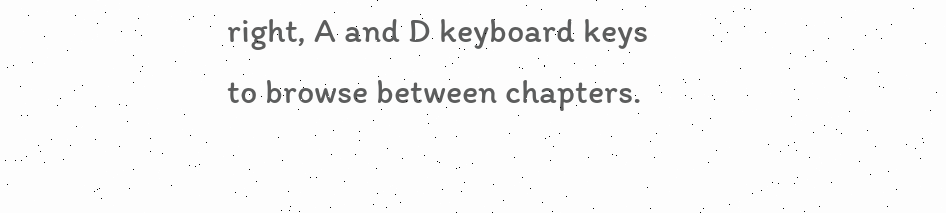right, A and D keyboard keys to browse between chapters.